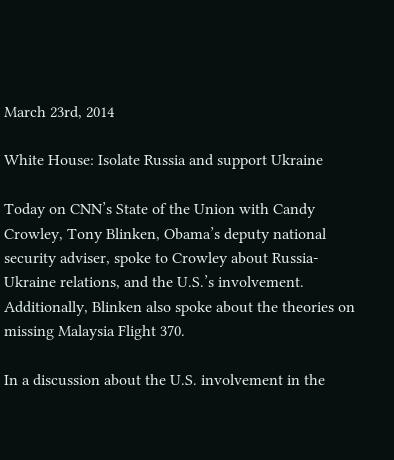March 23rd, 2014

White House: Isolate Russia and support Ukraine

Today on CNN’s State of the Union with Candy Crowley, Tony Blinken, Obama’s deputy national security adviser, spoke to Crowley about Russia-Ukraine relations, and the U.S.’s involvement. Additionally, Blinken also spoke about the theories on missing Malaysia Flight 370.

In a discussion about the U.S. involvement in the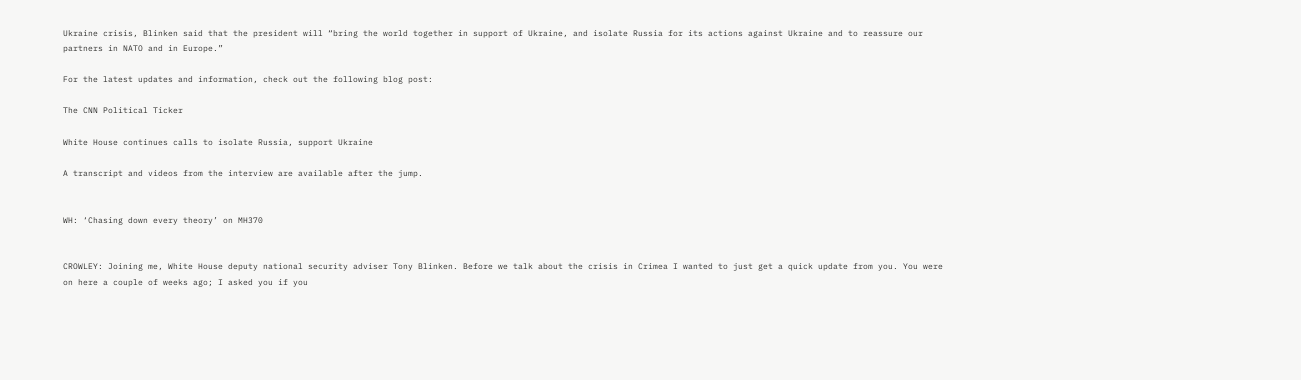Ukraine crisis, Blinken said that the president will “bring the world together in support of Ukraine, and isolate Russia for its actions against Ukraine and to reassure our partners in NATO and in Europe.”

For the latest updates and information, check out the following blog post:

The CNN Political Ticker

White House continues calls to isolate Russia, support Ukraine

A transcript and videos from the interview are available after the jump.


WH: ‘Chasing down every theory’ on MH370


CROWLEY: Joining me, White House deputy national security adviser Tony Blinken. Before we talk about the crisis in Crimea I wanted to just get a quick update from you. You were on here a couple of weeks ago; I asked you if you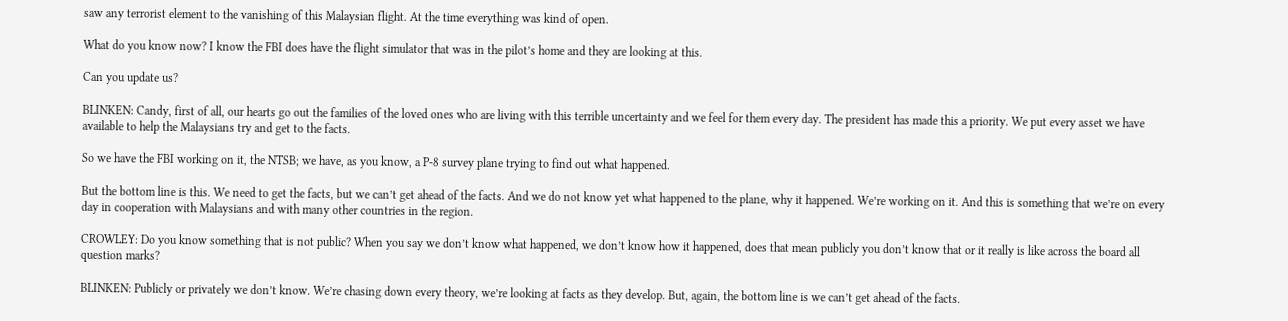saw any terrorist element to the vanishing of this Malaysian flight. At the time everything was kind of open.

What do you know now? I know the FBI does have the flight simulator that was in the pilot’s home and they are looking at this.

Can you update us?

BLINKEN: Candy, first of all, our hearts go out the families of the loved ones who are living with this terrible uncertainty and we feel for them every day. The president has made this a priority. We put every asset we have available to help the Malaysians try and get to the facts.

So we have the FBI working on it, the NTSB; we have, as you know, a P-8 survey plane trying to find out what happened.

But the bottom line is this. We need to get the facts, but we can’t get ahead of the facts. And we do not know yet what happened to the plane, why it happened. We’re working on it. And this is something that we’re on every day in cooperation with Malaysians and with many other countries in the region.

CROWLEY: Do you know something that is not public? When you say we don’t know what happened, we don’t know how it happened, does that mean publicly you don’t know that or it really is like across the board all question marks?

BLINKEN: Publicly or privately we don’t know. We’re chasing down every theory, we’re looking at facts as they develop. But, again, the bottom line is we can’t get ahead of the facts.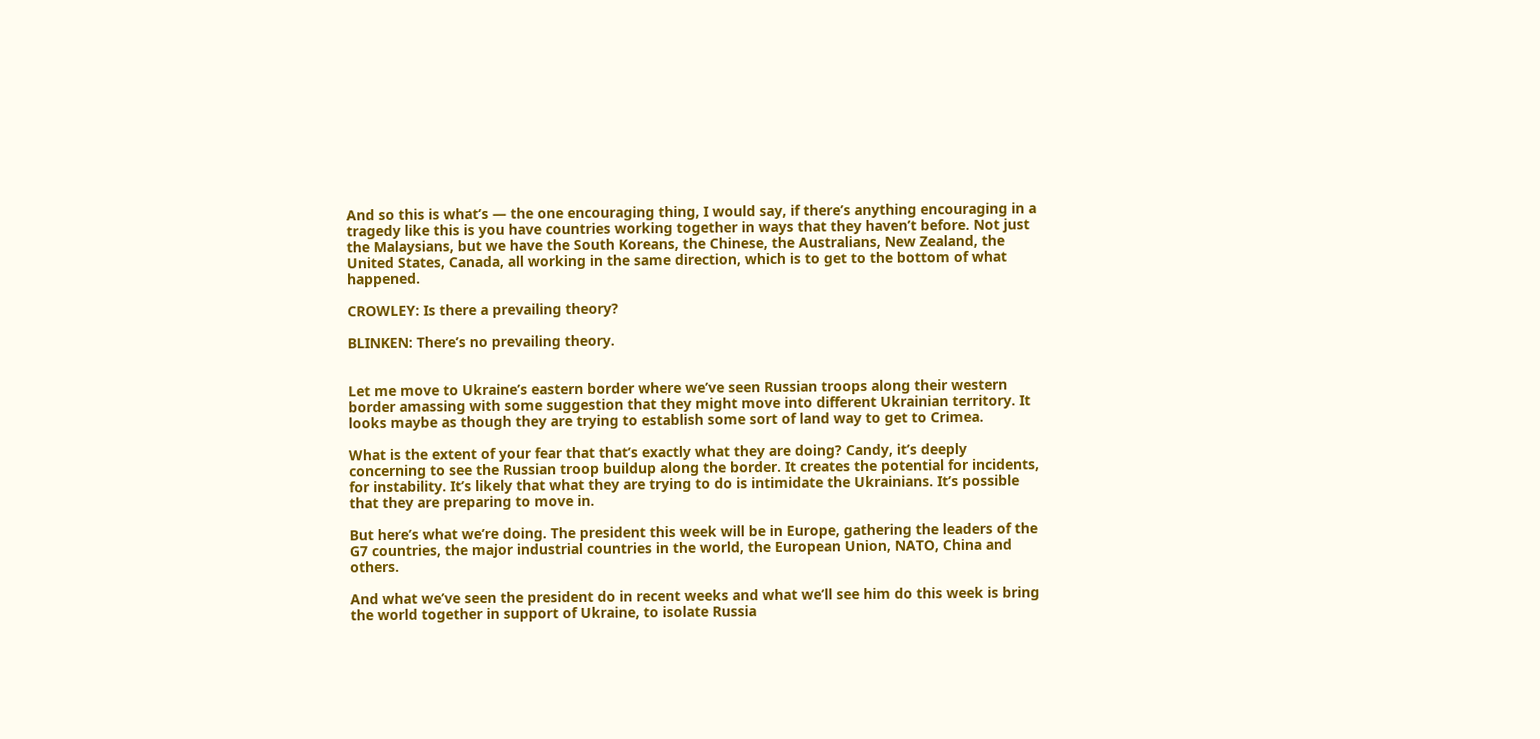And so this is what’s — the one encouraging thing, I would say, if there’s anything encouraging in a tragedy like this is you have countries working together in ways that they haven’t before. Not just the Malaysians, but we have the South Koreans, the Chinese, the Australians, New Zealand, the United States, Canada, all working in the same direction, which is to get to the bottom of what happened.

CROWLEY: Is there a prevailing theory?

BLINKEN: There’s no prevailing theory.


Let me move to Ukraine’s eastern border where we’ve seen Russian troops along their western border amassing with some suggestion that they might move into different Ukrainian territory. It looks maybe as though they are trying to establish some sort of land way to get to Crimea.

What is the extent of your fear that that’s exactly what they are doing? Candy, it’s deeply concerning to see the Russian troop buildup along the border. It creates the potential for incidents, for instability. It’s likely that what they are trying to do is intimidate the Ukrainians. It’s possible that they are preparing to move in.

But here’s what we’re doing. The president this week will be in Europe, gathering the leaders of the G7 countries, the major industrial countries in the world, the European Union, NATO, China and others.

And what we’ve seen the president do in recent weeks and what we’ll see him do this week is bring the world together in support of Ukraine, to isolate Russia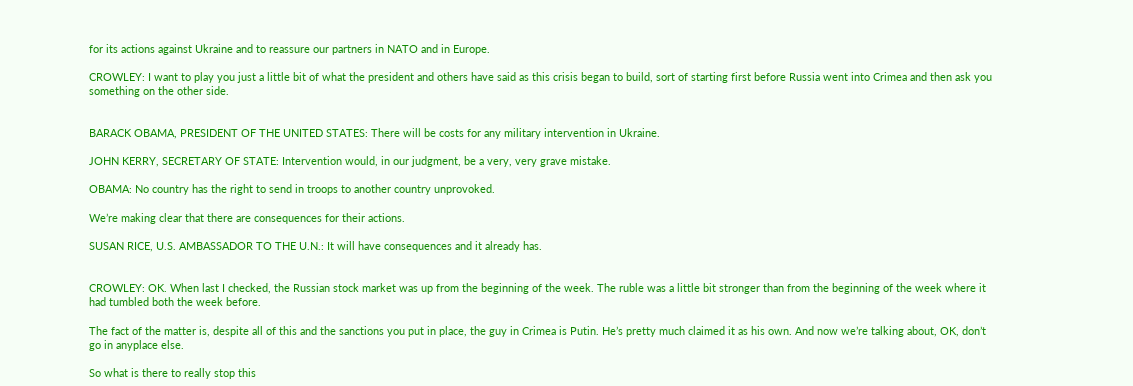for its actions against Ukraine and to reassure our partners in NATO and in Europe.

CROWLEY: I want to play you just a little bit of what the president and others have said as this crisis began to build, sort of starting first before Russia went into Crimea and then ask you something on the other side.


BARACK OBAMA, PRESIDENT OF THE UNITED STATES: There will be costs for any military intervention in Ukraine.

JOHN KERRY, SECRETARY OF STATE: Intervention would, in our judgment, be a very, very grave mistake.

OBAMA: No country has the right to send in troops to another country unprovoked.

We’re making clear that there are consequences for their actions.

SUSAN RICE, U.S. AMBASSADOR TO THE U.N.: It will have consequences and it already has.


CROWLEY: OK. When last I checked, the Russian stock market was up from the beginning of the week. The ruble was a little bit stronger than from the beginning of the week where it had tumbled both the week before.

The fact of the matter is, despite all of this and the sanctions you put in place, the guy in Crimea is Putin. He’s pretty much claimed it as his own. And now we’re talking about, OK, don’t go in anyplace else.

So what is there to really stop this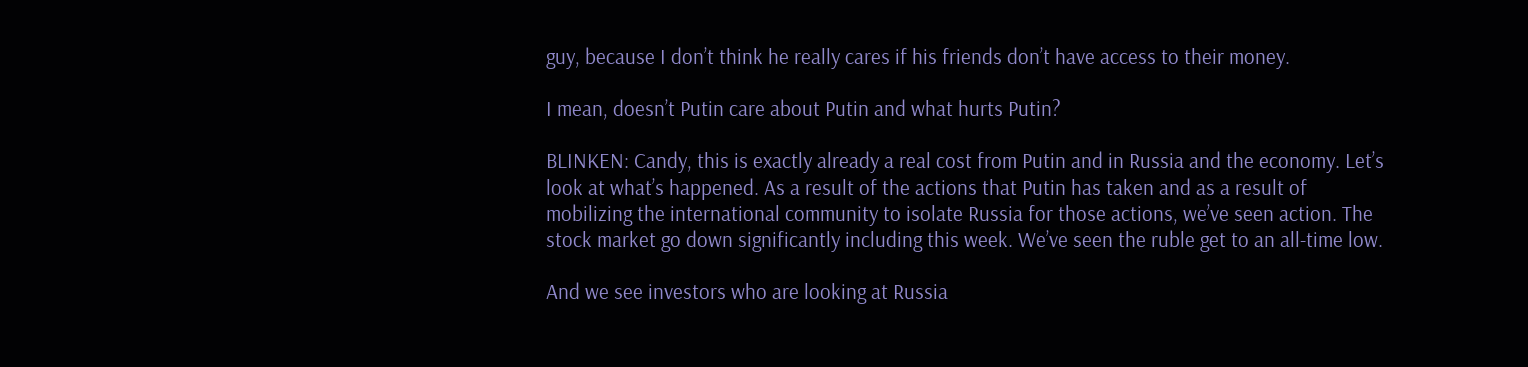guy, because I don’t think he really cares if his friends don’t have access to their money.

I mean, doesn’t Putin care about Putin and what hurts Putin?

BLINKEN: Candy, this is exactly already a real cost from Putin and in Russia and the economy. Let’s look at what’s happened. As a result of the actions that Putin has taken and as a result of mobilizing the international community to isolate Russia for those actions, we’ve seen action. The stock market go down significantly including this week. We’ve seen the ruble get to an all-time low.

And we see investors who are looking at Russia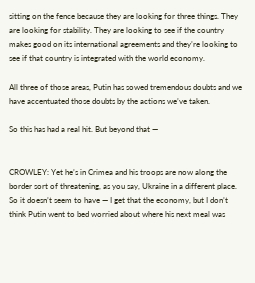sitting on the fence because they are looking for three things. They are looking for stability. They are looking to see if the country makes good on its international agreements and they’re looking to see if that country is integrated with the world economy.

All three of those areas, Putin has sowed tremendous doubts and we have accentuated those doubts by the actions we’ve taken.

So this has had a real hit. But beyond that —


CROWLEY: Yet he’s in Crimea and his troops are now along the border sort of threatening, as you say, Ukraine in a different place. So it doesn’t seem to have — I get that the economy, but I don’t think Putin went to bed worried about where his next meal was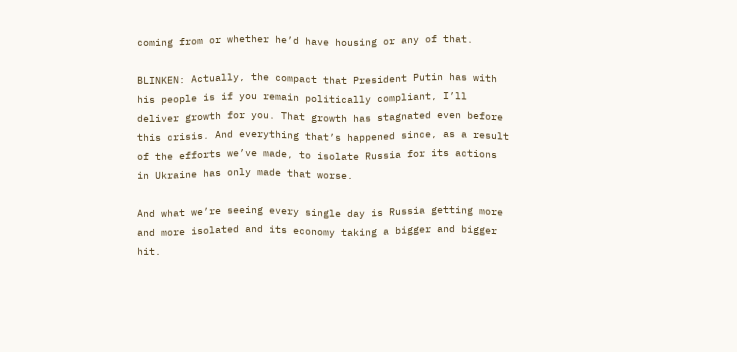coming from or whether he’d have housing or any of that.

BLINKEN: Actually, the compact that President Putin has with his people is if you remain politically compliant, I’ll deliver growth for you. That growth has stagnated even before this crisis. And everything that’s happened since, as a result of the efforts we’ve made, to isolate Russia for its actions in Ukraine has only made that worse.

And what we’re seeing every single day is Russia getting more and more isolated and its economy taking a bigger and bigger hit.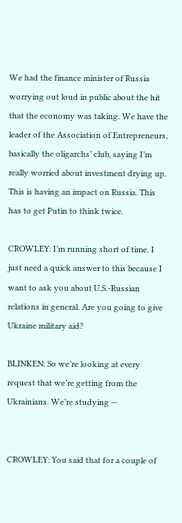We had the finance minister of Russia worrying out loud in public about the hit that the economy was taking. We have the leader of the Association of Entrepreneurs, basically the oligarchs’ club, saying I’m really worried about investment drying up. This is having an impact on Russia. This has to get Putin to think twice.

CROWLEY: I’m running short of time. I just need a quick answer to this because I want to ask you about U.S.-Russian relations in general. Are you going to give Ukraine military aid?

BLINKEN: So we’re looking at every request that we’re getting from the Ukrainians. We’re studying —


CROWLEY: You said that for a couple of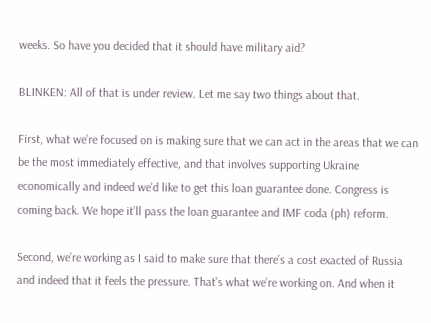weeks. So have you decided that it should have military aid?

BLINKEN: All of that is under review. Let me say two things about that.

First, what we’re focused on is making sure that we can act in the areas that we can be the most immediately effective, and that involves supporting Ukraine economically and indeed we’d like to get this loan guarantee done. Congress is coming back. We hope it’ll pass the loan guarantee and IMF coda (ph) reform.

Second, we’re working as I said to make sure that there’s a cost exacted of Russia and indeed that it feels the pressure. That’s what we’re working on. And when it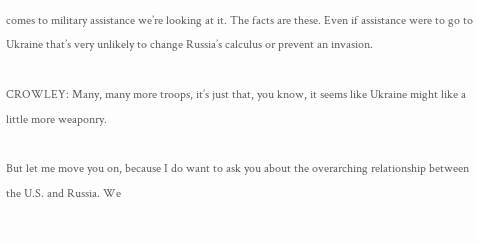comes to military assistance we’re looking at it. The facts are these. Even if assistance were to go to Ukraine that’s very unlikely to change Russia’s calculus or prevent an invasion.

CROWLEY: Many, many more troops, it’s just that, you know, it seems like Ukraine might like a little more weaponry.

But let me move you on, because I do want to ask you about the overarching relationship between the U.S. and Russia. We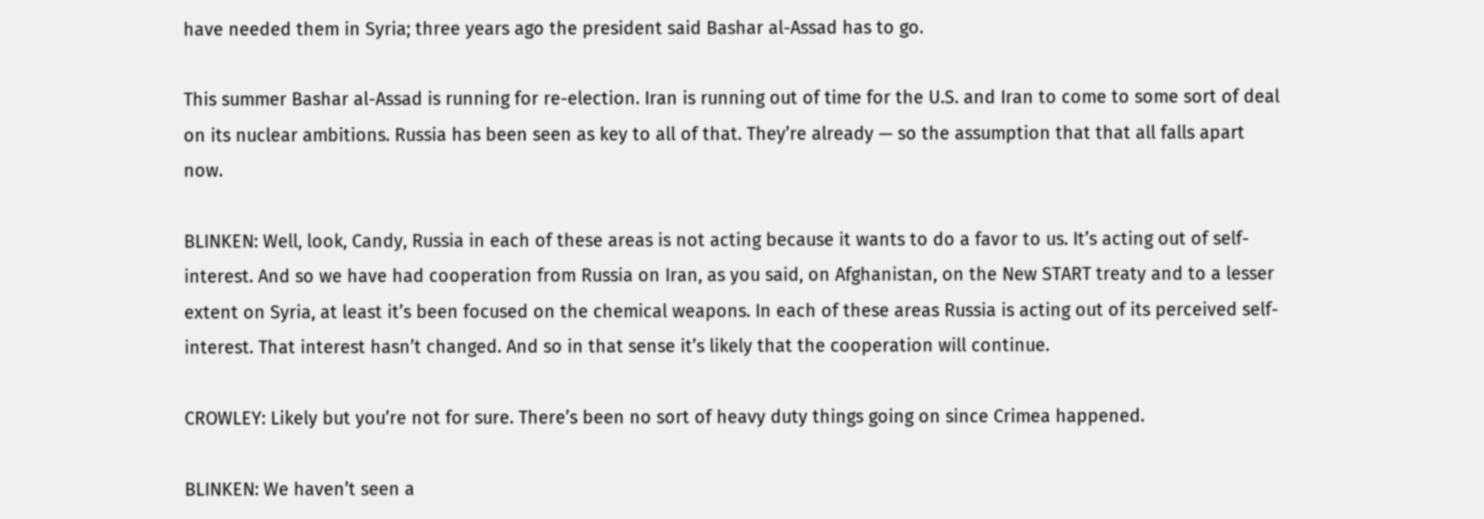have needed them in Syria; three years ago the president said Bashar al-Assad has to go.

This summer Bashar al-Assad is running for re-election. Iran is running out of time for the U.S. and Iran to come to some sort of deal on its nuclear ambitions. Russia has been seen as key to all of that. They’re already — so the assumption that that all falls apart now.

BLINKEN: Well, look, Candy, Russia in each of these areas is not acting because it wants to do a favor to us. It’s acting out of self- interest. And so we have had cooperation from Russia on Iran, as you said, on Afghanistan, on the New START treaty and to a lesser extent on Syria, at least it’s been focused on the chemical weapons. In each of these areas Russia is acting out of its perceived self-interest. That interest hasn’t changed. And so in that sense it’s likely that the cooperation will continue.

CROWLEY: Likely but you’re not for sure. There’s been no sort of heavy duty things going on since Crimea happened.

BLINKEN: We haven’t seen a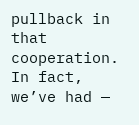pullback in that cooperation. In fact, we’ve had —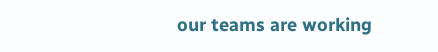our teams are working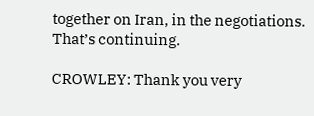together on Iran, in the negotiations. That’s continuing.

CROWLEY: Thank you very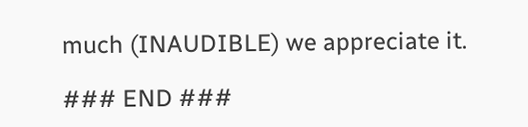much (INAUDIBLE) we appreciate it.

### END ###